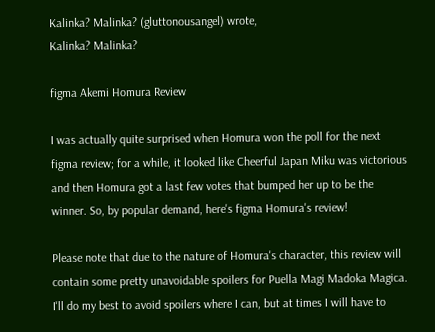Kalinka? Malinka? (gluttonousangel) wrote,
Kalinka? Malinka?

figma Akemi Homura Review

I was actually quite surprised when Homura won the poll for the next figma review; for a while, it looked like Cheerful Japan Miku was victorious and then Homura got a last few votes that bumped her up to be the winner. So, by popular demand, here's figma Homura's review!

Please note that due to the nature of Homura's character, this review will contain some pretty unavoidable spoilers for Puella Magi Madoka Magica. I'll do my best to avoid spoilers where I can, but at times I will have to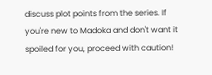discuss plot points from the series. If you're new to Madoka and don't want it spoiled for you, proceed with caution!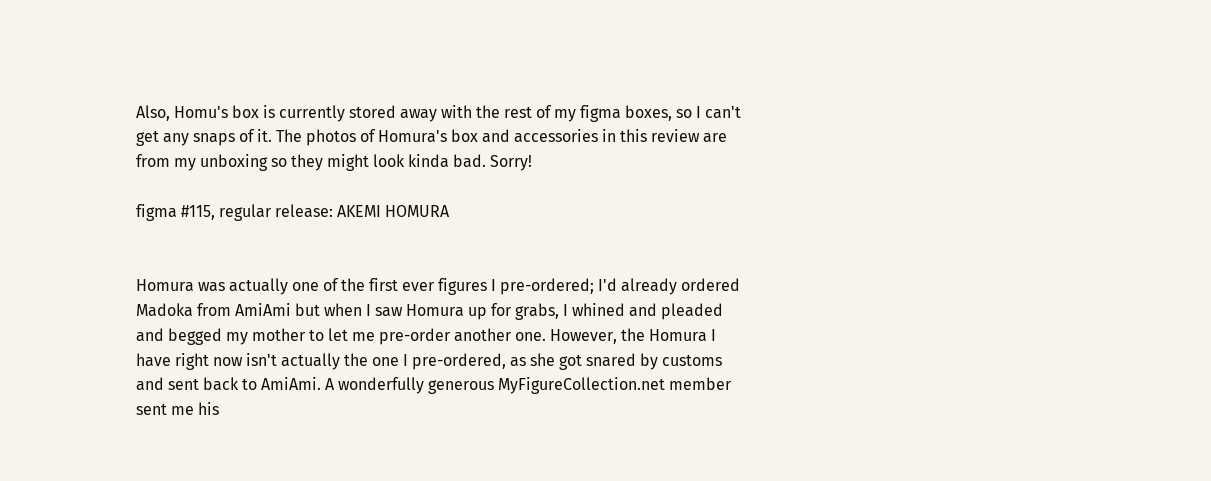Also, Homu's box is currently stored away with the rest of my figma boxes, so I can't get any snaps of it. The photos of Homura's box and accessories in this review are from my unboxing so they might look kinda bad. Sorry!

figma #115, regular release: AKEMI HOMURA


Homura was actually one of the first ever figures I pre-ordered; I'd already ordered Madoka from AmiAmi but when I saw Homura up for grabs, I whined and pleaded and begged my mother to let me pre-order another one. However, the Homura I have right now isn't actually the one I pre-ordered, as she got snared by customs and sent back to AmiAmi. A wonderfully generous MyFigureCollection.net member sent me his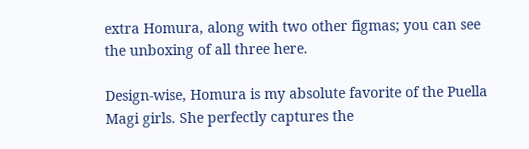extra Homura, along with two other figmas; you can see the unboxing of all three here.

Design-wise, Homura is my absolute favorite of the Puella Magi girls. She perfectly captures the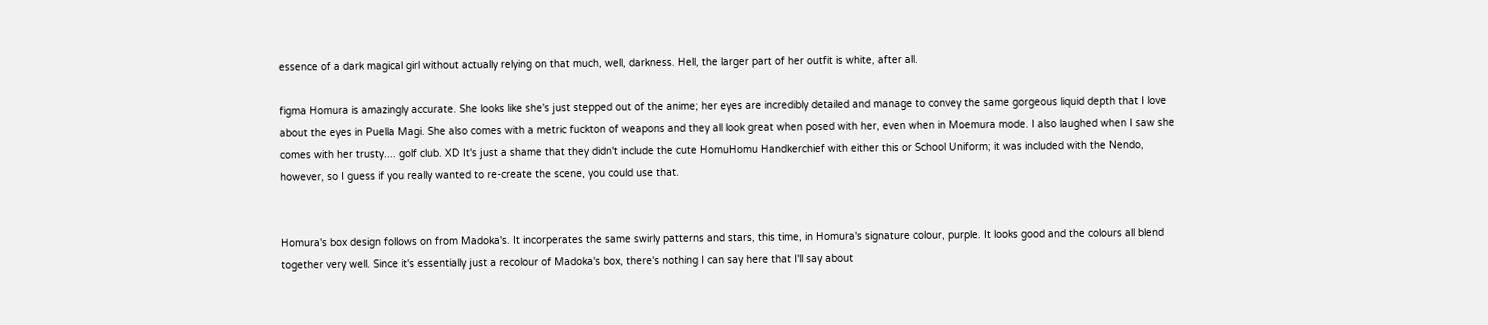essence of a dark magical girl without actually relying on that much, well, darkness. Hell, the larger part of her outfit is white, after all.

figma Homura is amazingly accurate. She looks like she's just stepped out of the anime; her eyes are incredibly detailed and manage to convey the same gorgeous liquid depth that I love about the eyes in Puella Magi. She also comes with a metric fuckton of weapons and they all look great when posed with her, even when in Moemura mode. I also laughed when I saw she comes with her trusty.... golf club. XD It's just a shame that they didn't include the cute HomuHomu Handkerchief with either this or School Uniform; it was included with the Nendo, however, so I guess if you really wanted to re-create the scene, you could use that.


Homura's box design follows on from Madoka's. It incorperates the same swirly patterns and stars, this time, in Homura's signature colour, purple. It looks good and the colours all blend together very well. Since it's essentially just a recolour of Madoka's box, there's nothing I can say here that I'll say about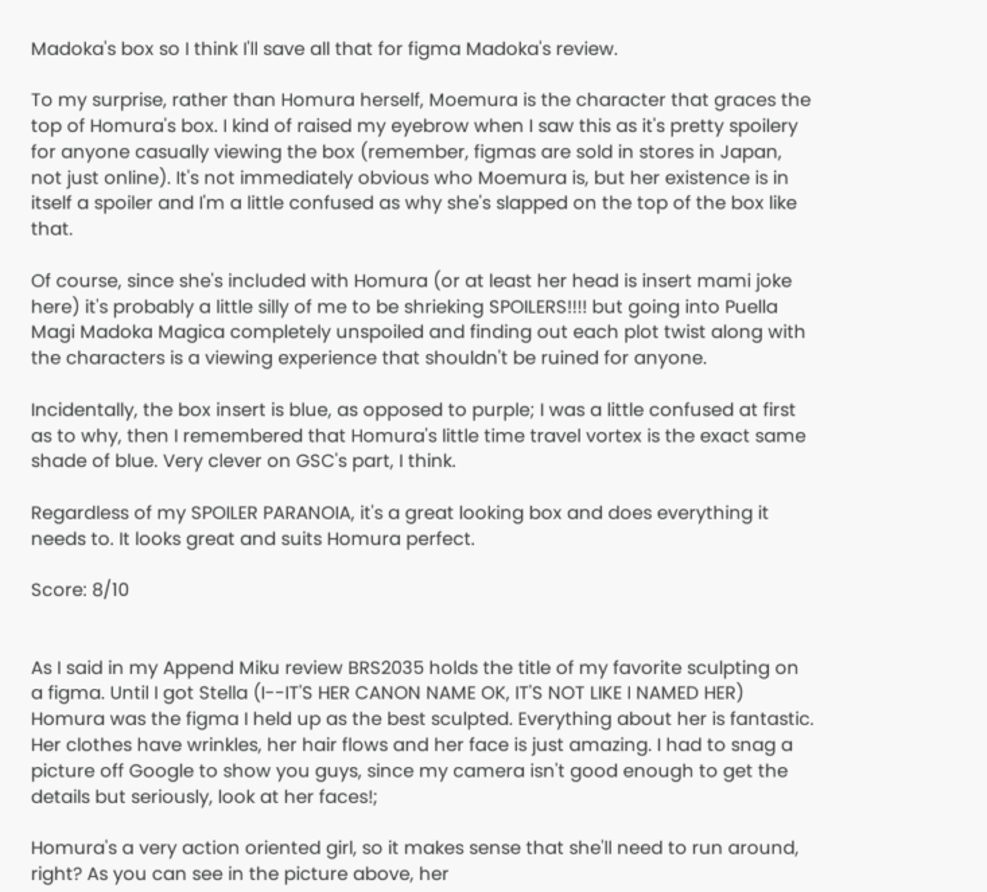Madoka's box so I think I'll save all that for figma Madoka's review.

To my surprise, rather than Homura herself, Moemura is the character that graces the top of Homura's box. I kind of raised my eyebrow when I saw this as it's pretty spoilery for anyone casually viewing the box (remember, figmas are sold in stores in Japan, not just online). It's not immediately obvious who Moemura is, but her existence is in itself a spoiler and I'm a little confused as why she's slapped on the top of the box like that.

Of course, since she's included with Homura (or at least her head is insert mami joke here) it's probably a little silly of me to be shrieking SPOILERS!!!! but going into Puella Magi Madoka Magica completely unspoiled and finding out each plot twist along with the characters is a viewing experience that shouldn't be ruined for anyone.

Incidentally, the box insert is blue, as opposed to purple; I was a little confused at first as to why, then I remembered that Homura's little time travel vortex is the exact same shade of blue. Very clever on GSC's part, I think.

Regardless of my SPOILER PARANOIA, it's a great looking box and does everything it needs to. It looks great and suits Homura perfect.

Score: 8/10


As I said in my Append Miku review BRS2035 holds the title of my favorite sculpting on a figma. Until I got Stella (I--IT'S HER CANON NAME OK, IT'S NOT LIKE I NAMED HER) Homura was the figma I held up as the best sculpted. Everything about her is fantastic. Her clothes have wrinkles, her hair flows and her face is just amazing. I had to snag a picture off Google to show you guys, since my camera isn't good enough to get the details but seriously, look at her faces!;

Homura's a very action oriented girl, so it makes sense that she'll need to run around, right? As you can see in the picture above, her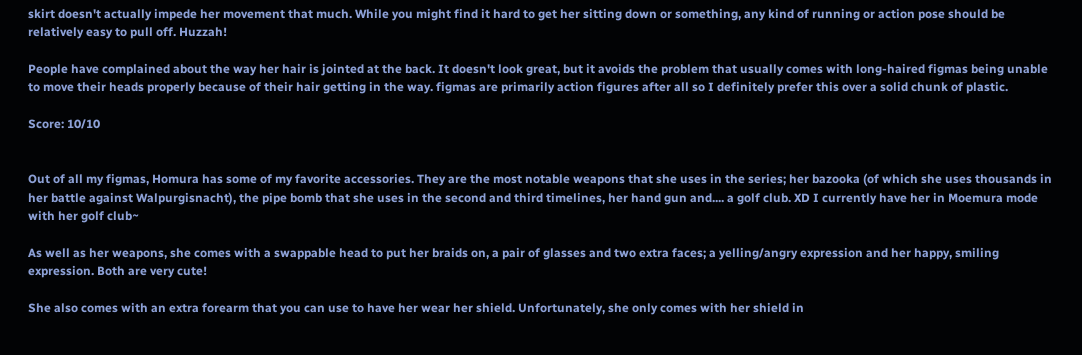skirt doesn't actually impede her movement that much. While you might find it hard to get her sitting down or something, any kind of running or action pose should be relatively easy to pull off. Huzzah!

People have complained about the way her hair is jointed at the back. It doesn't look great, but it avoids the problem that usually comes with long-haired figmas being unable to move their heads properly because of their hair getting in the way. figmas are primarily action figures after all so I definitely prefer this over a solid chunk of plastic.

Score: 10/10


Out of all my figmas, Homura has some of my favorite accessories. They are the most notable weapons that she uses in the series; her bazooka (of which she uses thousands in her battle against Walpurgisnacht), the pipe bomb that she uses in the second and third timelines, her hand gun and.... a golf club. XD I currently have her in Moemura mode with her golf club~

As well as her weapons, she comes with a swappable head to put her braids on, a pair of glasses and two extra faces; a yelling/angry expression and her happy, smiling expression. Both are very cute!

She also comes with an extra forearm that you can use to have her wear her shield. Unfortunately, she only comes with her shield in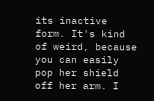its inactive form. It's kind of weird, because you can easily pop her shield off her arm. I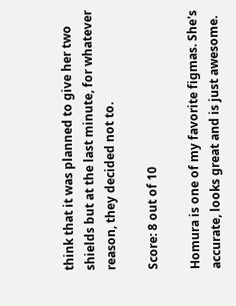think that it was planned to give her two shields but at the last minute, for whatever reason, they decided not to.

Score: 8 out of 10

Homura is one of my favorite figmas. She's accurate, looks great and is just awesome.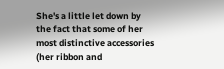She's a little let down by the fact that some of her most distinctive accessories (her ribbon and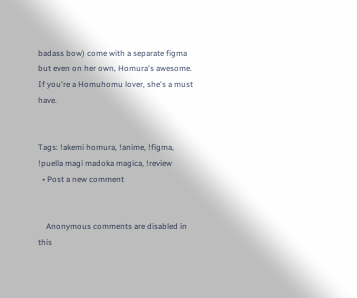badass bow) come with a separate figma but even on her own, Homura's awesome. If you're a Homuhomu lover, she's a must have.


Tags: !akemi homura, !anime, !figma, !puella magi madoka magica, !review
  • Post a new comment


    Anonymous comments are disabled in this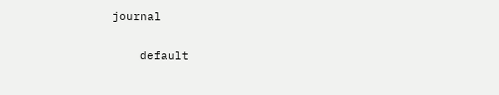journal

    default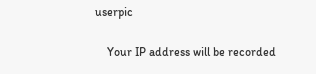userpic

    Your IP address will be recorded